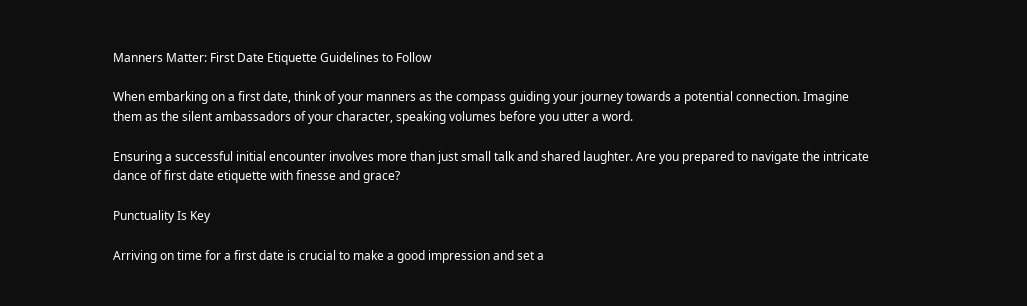Manners Matter: First Date Etiquette Guidelines to Follow

When embarking on a first date, think of your manners as the compass guiding your journey towards a potential connection. Imagine them as the silent ambassadors of your character, speaking volumes before you utter a word.

Ensuring a successful initial encounter involves more than just small talk and shared laughter. Are you prepared to navigate the intricate dance of first date etiquette with finesse and grace?

Punctuality Is Key

Arriving on time for a first date is crucial to make a good impression and set a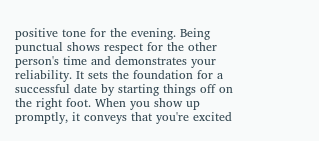positive tone for the evening. Being punctual shows respect for the other person's time and demonstrates your reliability. It sets the foundation for a successful date by starting things off on the right foot. When you show up promptly, it conveys that you're excited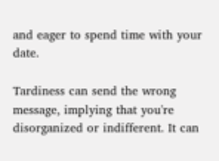and eager to spend time with your date.

Tardiness can send the wrong message, implying that you're disorganized or indifferent. It can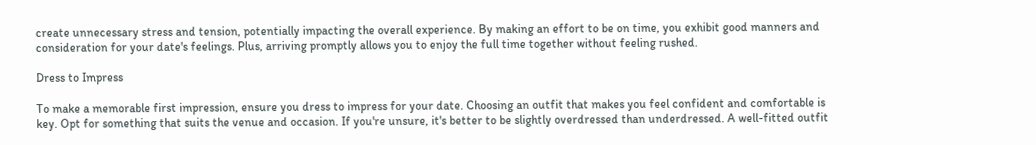create unnecessary stress and tension, potentially impacting the overall experience. By making an effort to be on time, you exhibit good manners and consideration for your date's feelings. Plus, arriving promptly allows you to enjoy the full time together without feeling rushed.

Dress to Impress

To make a memorable first impression, ensure you dress to impress for your date. Choosing an outfit that makes you feel confident and comfortable is key. Opt for something that suits the venue and occasion. If you're unsure, it's better to be slightly overdressed than underdressed. A well-fitted outfit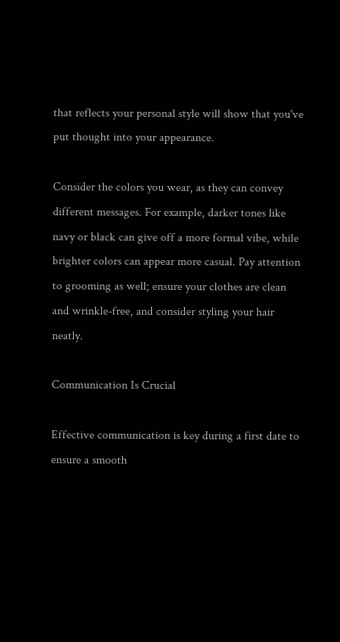that reflects your personal style will show that you've put thought into your appearance.

Consider the colors you wear, as they can convey different messages. For example, darker tones like navy or black can give off a more formal vibe, while brighter colors can appear more casual. Pay attention to grooming as well; ensure your clothes are clean and wrinkle-free, and consider styling your hair neatly.

Communication Is Crucial

Effective communication is key during a first date to ensure a smooth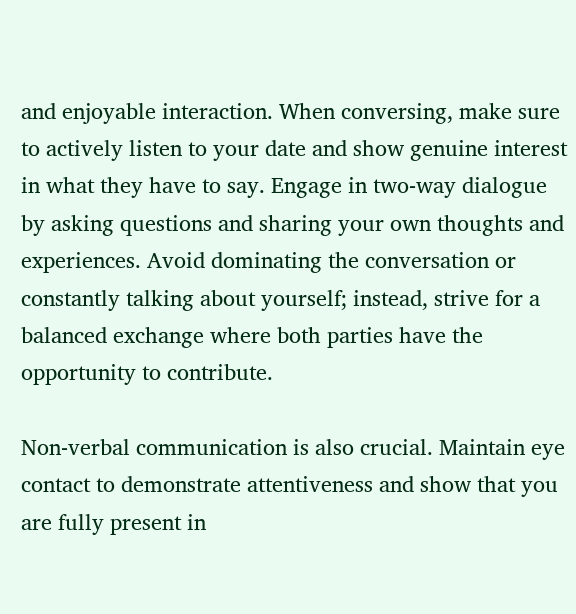and enjoyable interaction. When conversing, make sure to actively listen to your date and show genuine interest in what they have to say. Engage in two-way dialogue by asking questions and sharing your own thoughts and experiences. Avoid dominating the conversation or constantly talking about yourself; instead, strive for a balanced exchange where both parties have the opportunity to contribute.

Non-verbal communication is also crucial. Maintain eye contact to demonstrate attentiveness and show that you are fully present in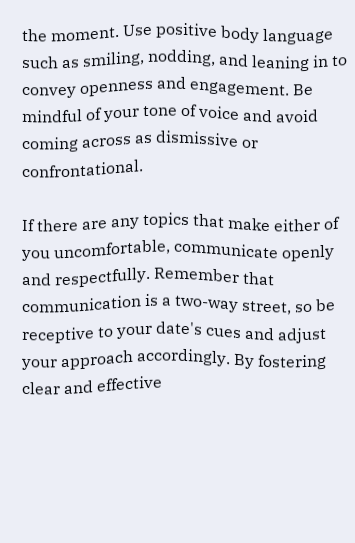the moment. Use positive body language such as smiling, nodding, and leaning in to convey openness and engagement. Be mindful of your tone of voice and avoid coming across as dismissive or confrontational.

If there are any topics that make either of you uncomfortable, communicate openly and respectfully. Remember that communication is a two-way street, so be receptive to your date's cues and adjust your approach accordingly. By fostering clear and effective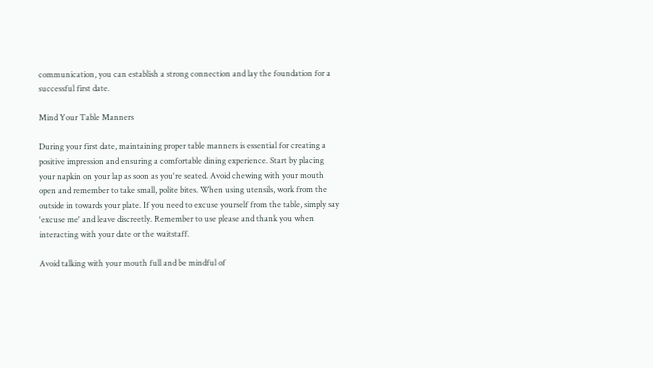communication, you can establish a strong connection and lay the foundation for a successful first date.

Mind Your Table Manners

During your first date, maintaining proper table manners is essential for creating a positive impression and ensuring a comfortable dining experience. Start by placing your napkin on your lap as soon as you're seated. Avoid chewing with your mouth open and remember to take small, polite bites. When using utensils, work from the outside in towards your plate. If you need to excuse yourself from the table, simply say 'excuse me' and leave discreetly. Remember to use please and thank you when interacting with your date or the waitstaff.

Avoid talking with your mouth full and be mindful of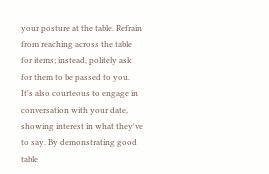your posture at the table. Refrain from reaching across the table for items; instead, politely ask for them to be passed to you. It's also courteous to engage in conversation with your date, showing interest in what they've to say. By demonstrating good table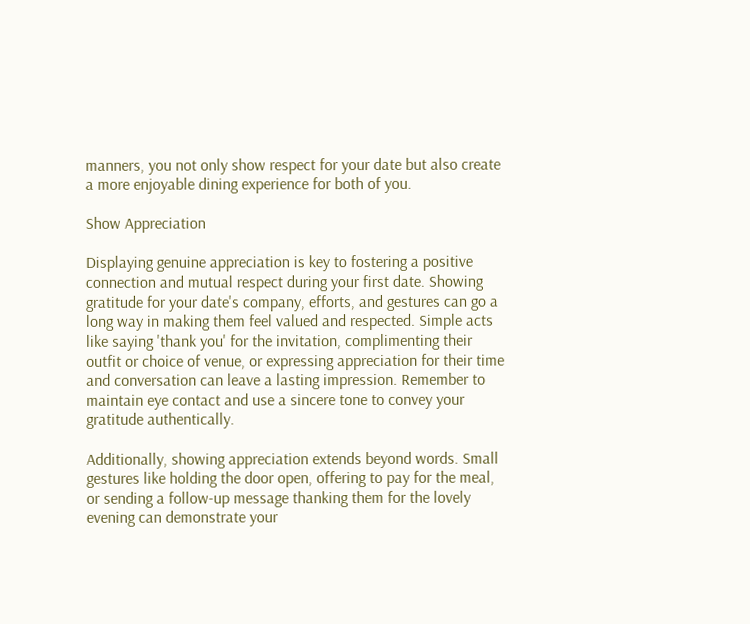manners, you not only show respect for your date but also create a more enjoyable dining experience for both of you.

Show Appreciation

Displaying genuine appreciation is key to fostering a positive connection and mutual respect during your first date. Showing gratitude for your date's company, efforts, and gestures can go a long way in making them feel valued and respected. Simple acts like saying 'thank you' for the invitation, complimenting their outfit or choice of venue, or expressing appreciation for their time and conversation can leave a lasting impression. Remember to maintain eye contact and use a sincere tone to convey your gratitude authentically.

Additionally, showing appreciation extends beyond words. Small gestures like holding the door open, offering to pay for the meal, or sending a follow-up message thanking them for the lovely evening can demonstrate your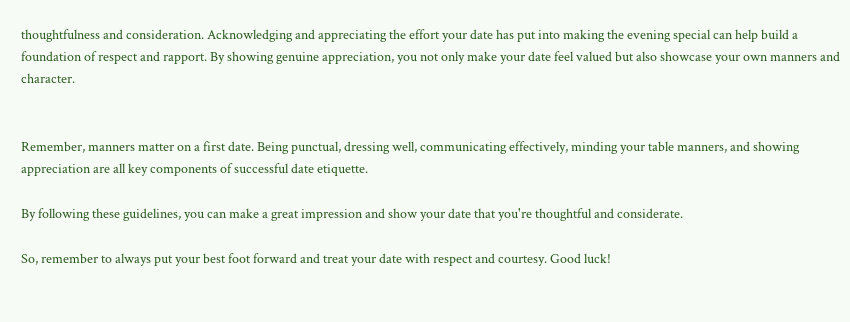thoughtfulness and consideration. Acknowledging and appreciating the effort your date has put into making the evening special can help build a foundation of respect and rapport. By showing genuine appreciation, you not only make your date feel valued but also showcase your own manners and character.


Remember, manners matter on a first date. Being punctual, dressing well, communicating effectively, minding your table manners, and showing appreciation are all key components of successful date etiquette.

By following these guidelines, you can make a great impression and show your date that you're thoughtful and considerate.

So, remember to always put your best foot forward and treat your date with respect and courtesy. Good luck!